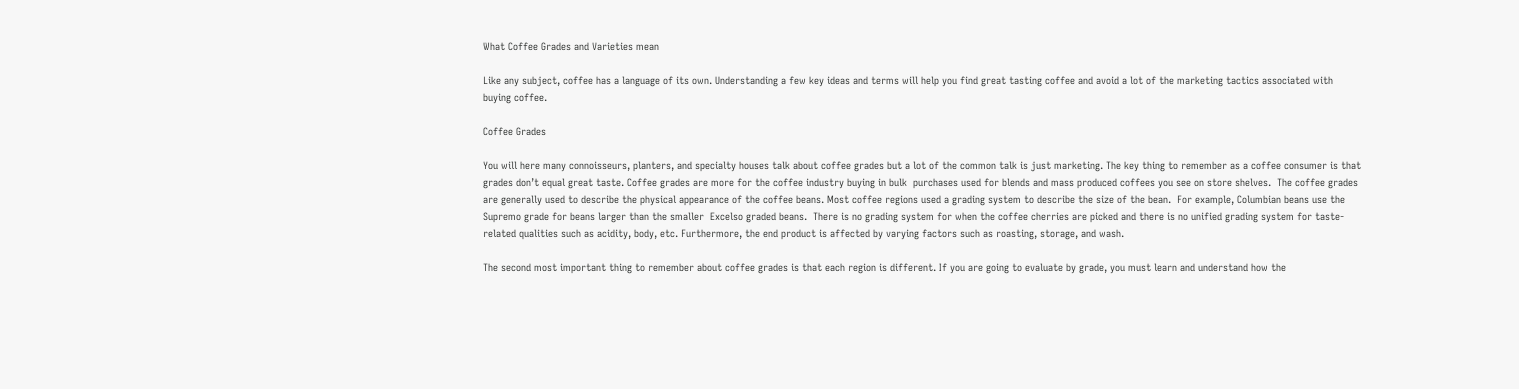What Coffee Grades and Varieties mean

Like any subject, coffee has a language of its own. Understanding a few key ideas and terms will help you find great tasting coffee and avoid a lot of the marketing tactics associated with buying coffee.

Coffee Grades

You will here many connoisseurs, planters, and specialty houses talk about coffee grades but a lot of the common talk is just marketing. The key thing to remember as a coffee consumer is that grades don’t equal great taste. Coffee grades are more for the coffee industry buying in bulk  purchases used for blends and mass produced coffees you see on store shelves.  The coffee grades are generally used to describe the physical appearance of the coffee beans. Most coffee regions used a grading system to describe the size of the bean.  For example, Columbian beans use the Supremo grade for beans larger than the smaller  Excelso graded beans.  There is no grading system for when the coffee cherries are picked and there is no unified grading system for taste-related qualities such as acidity, body, etc. Furthermore, the end product is affected by varying factors such as roasting, storage, and wash.

The second most important thing to remember about coffee grades is that each region is different. If you are going to evaluate by grade, you must learn and understand how the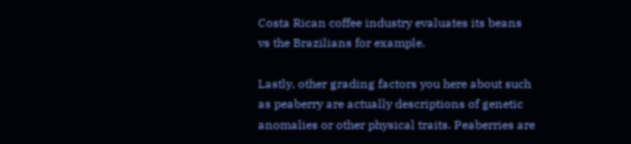Costa Rican coffee industry evaluates its beans vs the Brazilians for example.

Lastly, other grading factors you here about such as peaberry are actually descriptions of genetic anomalies or other physical traits. Peaberries are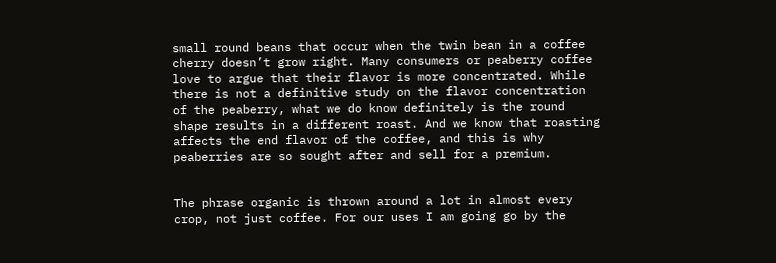small round beans that occur when the twin bean in a coffee cherry doesn’t grow right. Many consumers or peaberry coffee love to argue that their flavor is more concentrated. While there is not a definitive study on the flavor concentration of the peaberry, what we do know definitely is the round shape results in a different roast. And we know that roasting affects the end flavor of the coffee, and this is why peaberries are so sought after and sell for a premium.


The phrase organic is thrown around a lot in almost every crop, not just coffee. For our uses I am going go by the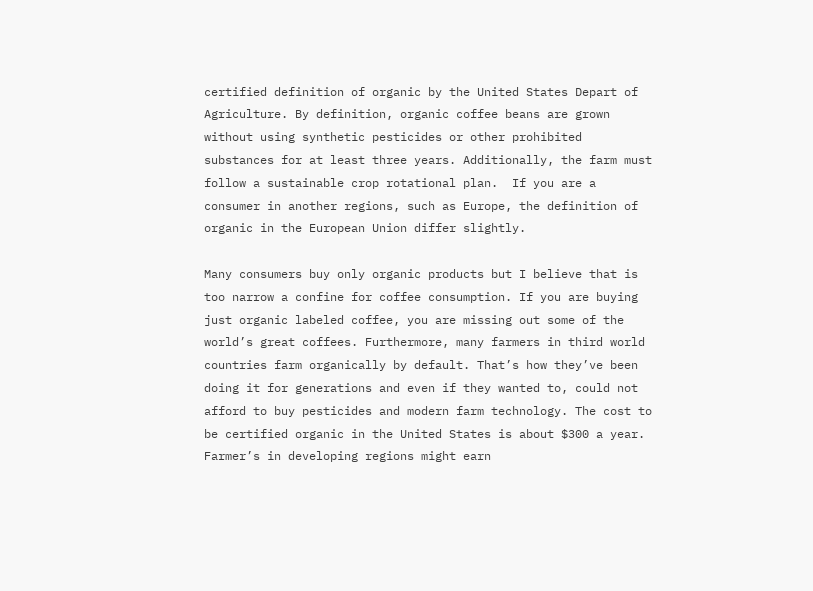certified definition of organic by the United States Depart of Agriculture. By definition, organic coffee beans are grown without using synthetic pesticides or other prohibited substances for at least three years. Additionally, the farm must follow a sustainable crop rotational plan.  If you are a consumer in another regions, such as Europe, the definition of organic in the European Union differ slightly.

Many consumers buy only organic products but I believe that is too narrow a confine for coffee consumption. If you are buying just organic labeled coffee, you are missing out some of the world’s great coffees. Furthermore, many farmers in third world countries farm organically by default. That’s how they’ve been doing it for generations and even if they wanted to, could not afford to buy pesticides and modern farm technology. The cost to be certified organic in the United States is about $300 a year.  Farmer’s in developing regions might earn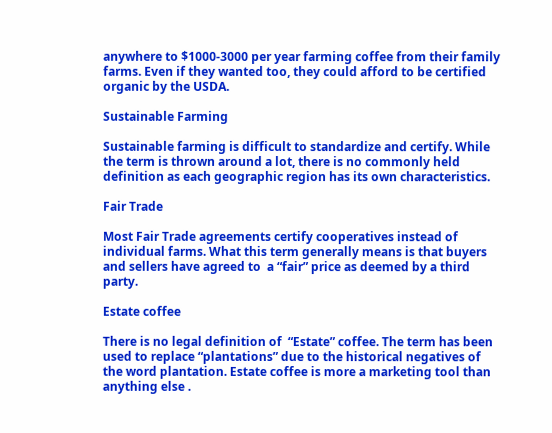anywhere to $1000-3000 per year farming coffee from their family farms. Even if they wanted too, they could afford to be certified organic by the USDA.

Sustainable Farming

Sustainable farming is difficult to standardize and certify. While the term is thrown around a lot, there is no commonly held definition as each geographic region has its own characteristics.

Fair Trade

Most Fair Trade agreements certify cooperatives instead of individual farms. What this term generally means is that buyers and sellers have agreed to  a “fair” price as deemed by a third party.

Estate coffee

There is no legal definition of  “Estate” coffee. The term has been used to replace “plantations” due to the historical negatives of the word plantation. Estate coffee is more a marketing tool than anything else .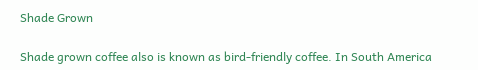Shade Grown

Shade grown coffee also is known as bird-friendly coffee. In South America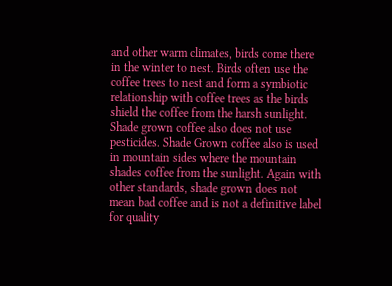and other warm climates, birds come there in the winter to nest. Birds often use the coffee trees to nest and form a symbiotic relationship with coffee trees as the birds shield the coffee from the harsh sunlight. Shade grown coffee also does not use pesticides. Shade Grown coffee also is used in mountain sides where the mountain shades coffee from the sunlight. Again with other standards, shade grown does not mean bad coffee and is not a definitive label for quality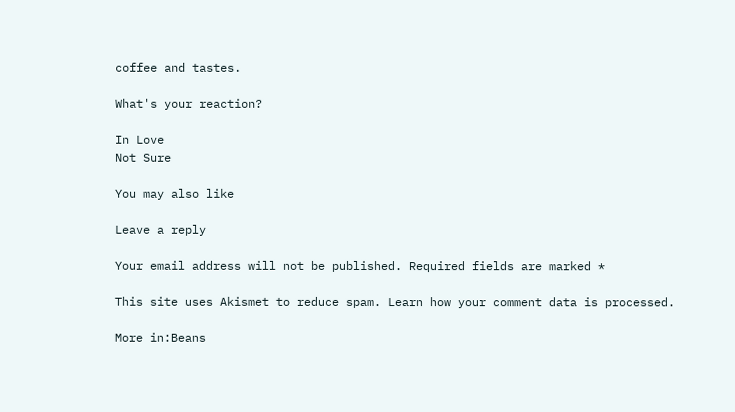coffee and tastes.

What's your reaction?

In Love
Not Sure

You may also like

Leave a reply

Your email address will not be published. Required fields are marked *

This site uses Akismet to reduce spam. Learn how your comment data is processed.

More in:Beans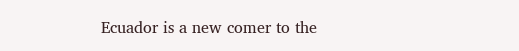Ecuador is a new comer to the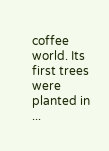coffee world. Its first trees were planted in ...